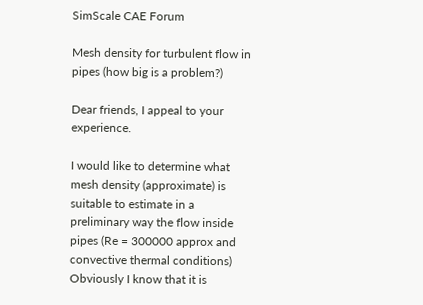SimScale CAE Forum

Mesh density for turbulent flow in pipes (how big is a problem?)

Dear friends, I appeal to your experience.

I would like to determine what mesh density (approximate) is suitable to estimate in a preliminary way the flow inside pipes (Re = 300000 approx and convective thermal conditions)
Obviously I know that it is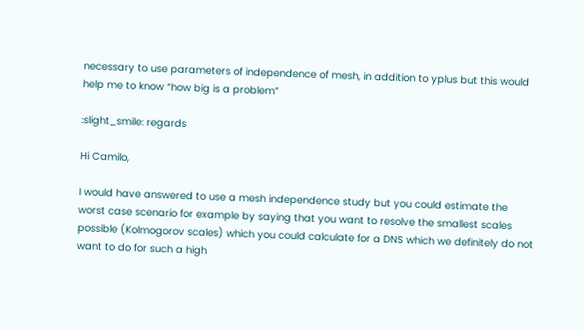necessary to use parameters of independence of mesh, in addition to yplus but this would help me to know “how big is a problem”

:slight_smile: regards

Hi Camilo,

I would have answered to use a mesh independence study but you could estimate the worst case scenario for example by saying that you want to resolve the smallest scales possible (Kolmogorov scales) which you could calculate for a DNS which we definitely do not want to do for such a high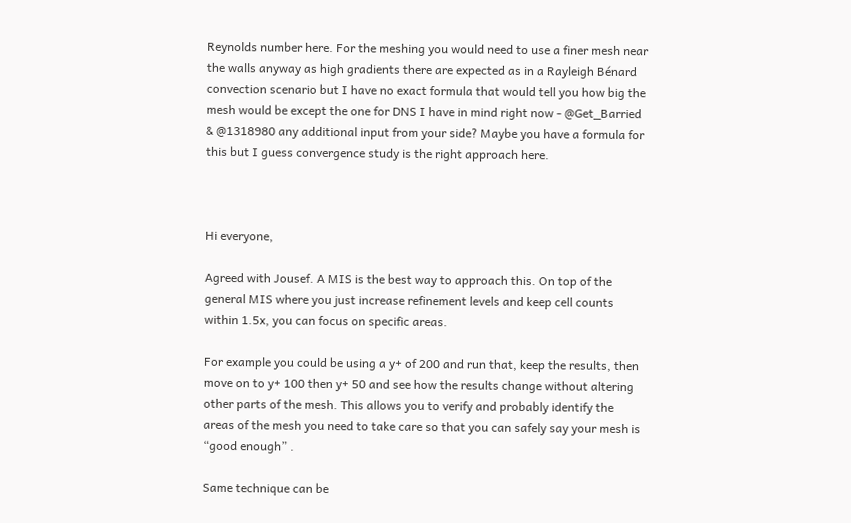Reynolds number here. For the meshing you would need to use a finer mesh near the walls anyway as high gradients there are expected as in a Rayleigh Bénard convection scenario but I have no exact formula that would tell you how big the mesh would be except the one for DNS I have in mind right now - @Get_Barried & @1318980 any additional input from your side? Maybe you have a formula for this but I guess convergence study is the right approach here.



Hi everyone,

Agreed with Jousef. A MIS is the best way to approach this. On top of the general MIS where you just increase refinement levels and keep cell counts within 1.5x, you can focus on specific areas.

For example you could be using a y+ of 200 and run that, keep the results, then move on to y+ 100 then y+ 50 and see how the results change without altering other parts of the mesh. This allows you to verify and probably identify the areas of the mesh you need to take care so that you can safely say your mesh is “good enough” .

Same technique can be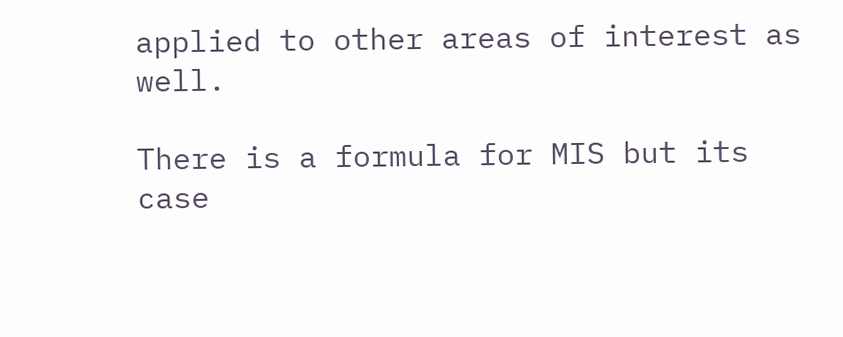applied to other areas of interest as well.

There is a formula for MIS but its case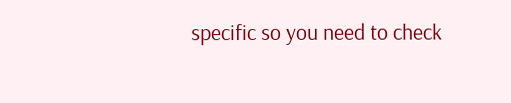specific so you need to check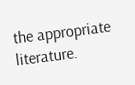the appropriate literature.